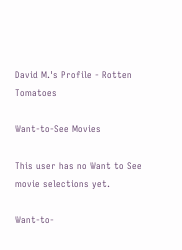David M.'s Profile - Rotten Tomatoes

Want-to-See Movies

This user has no Want to See movie selections yet.

Want-to-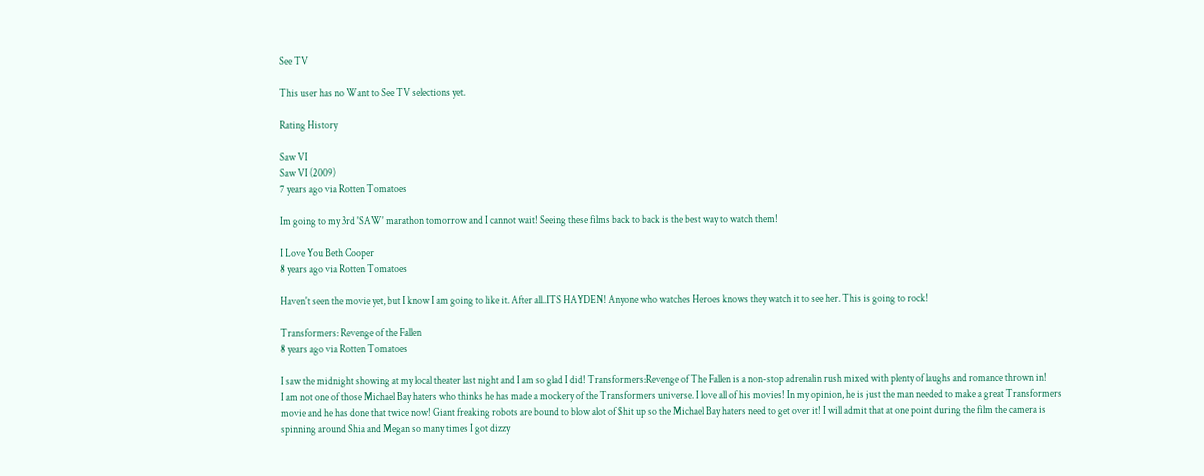See TV

This user has no Want to See TV selections yet.

Rating History

Saw VI
Saw VI (2009)
7 years ago via Rotten Tomatoes

Im going to my 3rd 'SAW' marathon tomorrow and I cannot wait! Seeing these films back to back is the best way to watch them!

I Love You Beth Cooper
8 years ago via Rotten Tomatoes

Haven't seen the movie yet, but I know I am going to like it. After all..ITS HAYDEN! Anyone who watches Heroes knows they watch it to see her. This is going to rock!

Transformers: Revenge of the Fallen
8 years ago via Rotten Tomatoes

I saw the midnight showing at my local theater last night and I am so glad I did! Transformers:Revenge of The Fallen is a non-stop adrenalin rush mixed with plenty of laughs and romance thrown in!
I am not one of those Michael Bay haters who thinks he has made a mockery of the Transformers universe. I love all of his movies! In my opinion, he is just the man needed to make a great Transformers movie and he has done that twice now! Giant freaking robots are bound to blow alot of $hit up so the Michael Bay haters need to get over it! I will admit that at one point during the film the camera is spinning around Shia and Megan so many times I got dizzy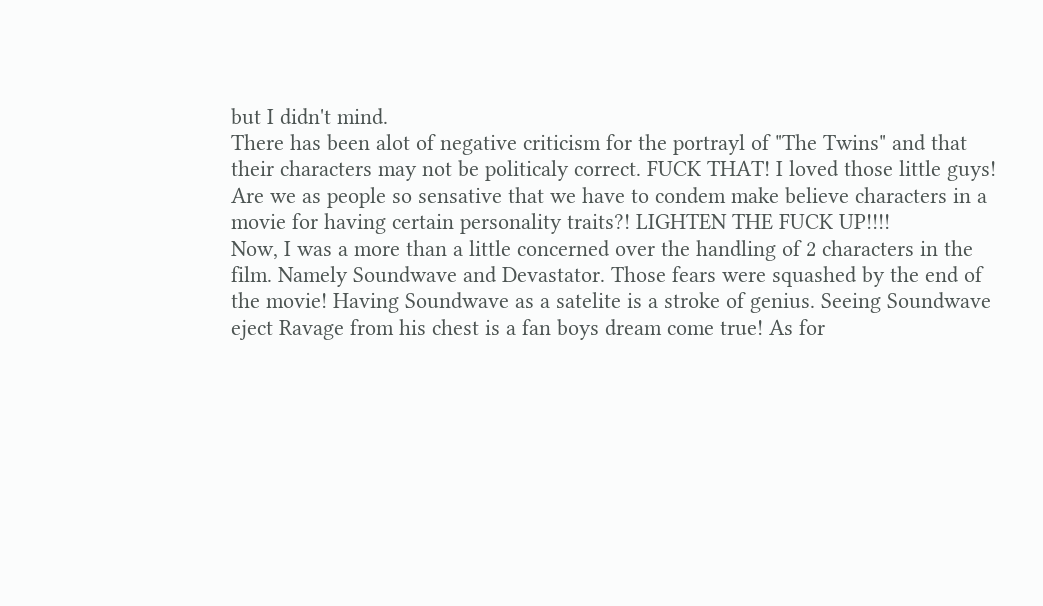but I didn't mind.
There has been alot of negative criticism for the portrayl of "The Twins" and that their characters may not be politicaly correct. FUCK THAT! I loved those little guys! Are we as people so sensative that we have to condem make believe characters in a movie for having certain personality traits?! LIGHTEN THE FUCK UP!!!!
Now, I was a more than a little concerned over the handling of 2 characters in the film. Namely Soundwave and Devastator. Those fears were squashed by the end of the movie! Having Soundwave as a satelite is a stroke of genius. Seeing Soundwave eject Ravage from his chest is a fan boys dream come true! As for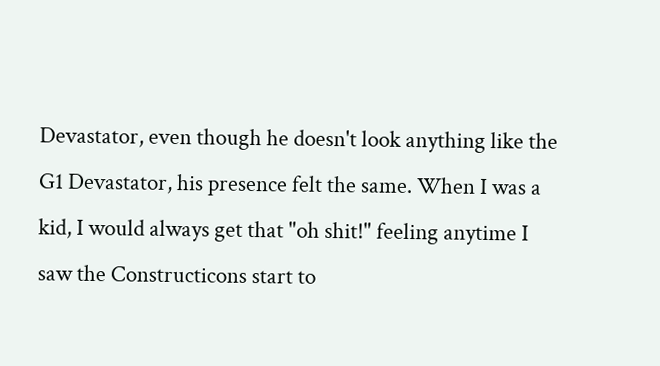Devastator, even though he doesn't look anything like the G1 Devastator, his presence felt the same. When I was a kid, I would always get that "oh shit!" feeling anytime I saw the Constructicons start to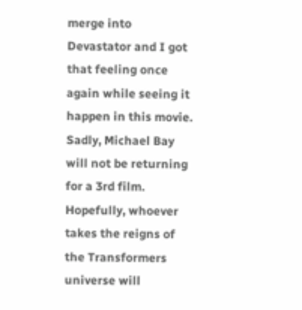merge into Devastator and I got that feeling once again while seeing it happen in this movie.
Sadly, Michael Bay will not be returning for a 3rd film. Hopefully, whoever takes the reigns of the Transformers universe will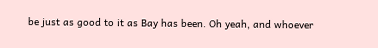be just as good to it as Bay has been. Oh yeah, and whoever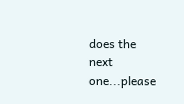does the next one...please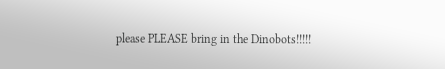please PLEASE bring in the Dinobots!!!!!